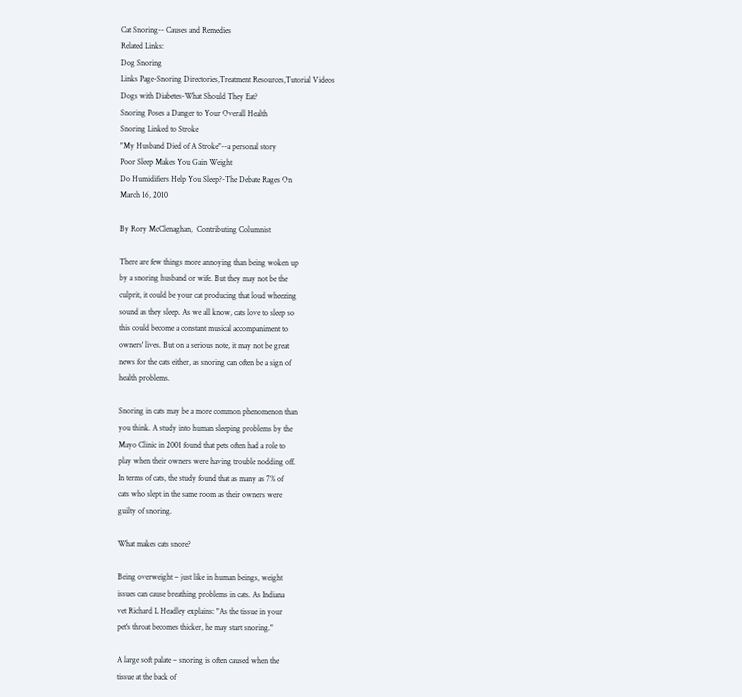Cat Snoring-- Causes and Remedies
Related Links:
Dog Snoring
Links Page-Snoring Directories,Treatment Resources,Tutorial Videos
Dogs with Diabetes-What Should They Eat?
Snoring Poses a Danger to Your Overall Health
Snoring Linked to Stroke
"My Husband Died of A Stroke"--a personal story
Poor Sleep Makes You Gain Weight
Do Humidifiers Help You Sleep?-The Debate Rages On
March 16, 2010

By Rory McClenaghan,  Contributing Columnist

There are few things more annoying than being woken up
by a snoring husband or wife. But they may not be the
culprit, it could be your cat producing that loud wheezing
sound as they sleep. As we all know, cats love to sleep so
this could become a constant musical accompaniment to
owners' lives. But on a serious note, it may not be great
news for the cats either, as snoring can often be a sign of
health problems.

Snoring in cats may be a more common phenomenon than
you think. A study into human sleeping problems by the
Mayo Clinic in 2001 found that pets often had a role to
play when their owners were having trouble nodding off.
In terms of cats, the study found that as many as 7% of
cats who slept in the same room as their owners were
guilty of snoring.

What makes cats snore?

Being overweight – just like in human beings, weight
issues can cause breathing problems in cats. As Indiana
vet Richard L Headley explains: "As the tissue in your
pet's throat becomes thicker, he may start snoring."

A large soft palate – snoring is often caused when the
tissue at the back of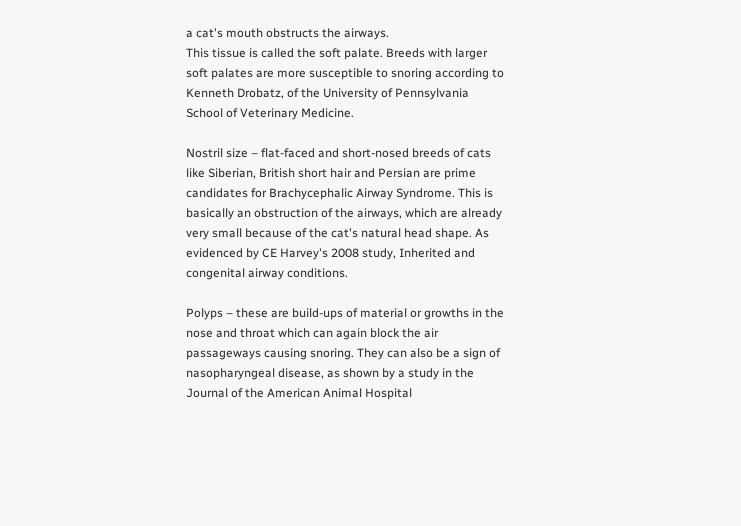a cat's mouth obstructs the airways.
This tissue is called the soft palate. Breeds with larger
soft palates are more susceptible to snoring according to
Kenneth Drobatz, of the University of Pennsylvania
School of Veterinary Medicine.

Nostril size – flat-faced and short-nosed breeds of cats
like Siberian, British short hair and Persian are prime
candidates for Brachycephalic Airway Syndrome. This is
basically an obstruction of the airways, which are already
very small because of the cat's natural head shape. As
evidenced by CE Harvey's 2008 study, Inherited and
congenital airway conditions.

Polyps – these are build-ups of material or growths in the
nose and throat which can again block the air
passageways causing snoring. They can also be a sign of
nasopharyngeal disease, as shown by a study in the
Journal of the American Animal Hospital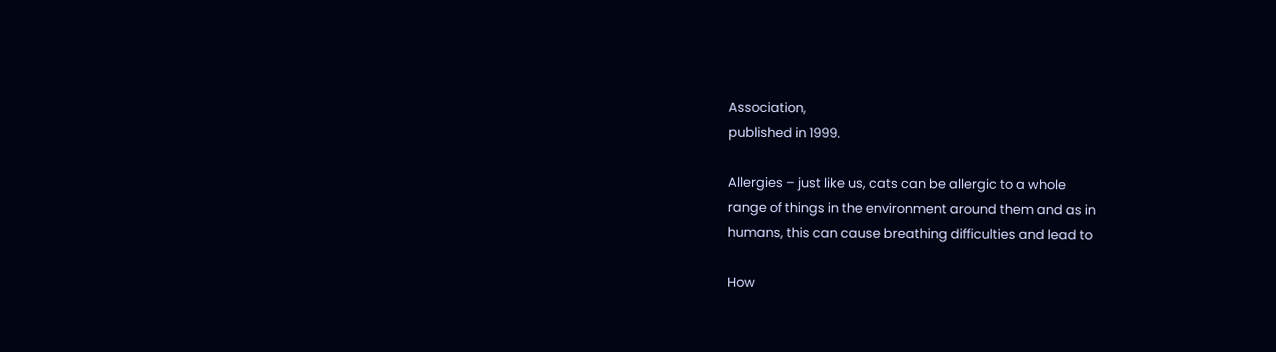Association,
published in 1999.

Allergies – just like us, cats can be allergic to a whole
range of things in the environment around them and as in
humans, this can cause breathing difficulties and lead to

How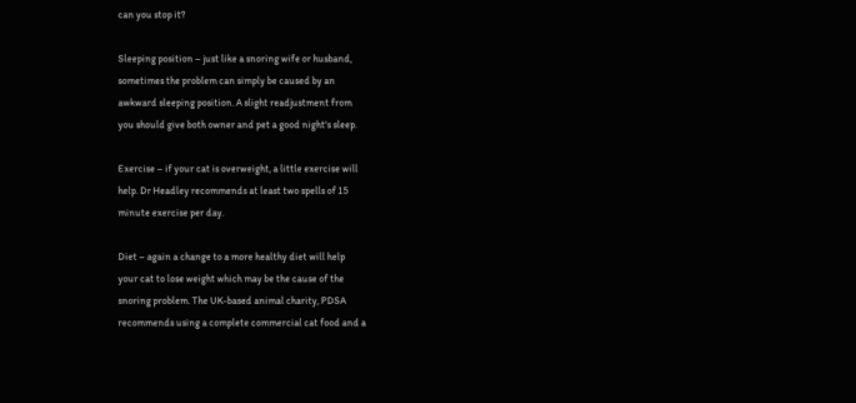can you stop it?

Sleeping position – just like a snoring wife or husband,
sometimes the problem can simply be caused by an
awkward sleeping position. A slight readjustment from
you should give both owner and pet a good night's sleep.

Exercise – if your cat is overweight, a little exercise will
help. Dr Headley recommends at least two spells of 15
minute exercise per day.

Diet – again a change to a more healthy diet will help
your cat to lose weight which may be the cause of the
snoring problem. The UK-based animal charity, PDSA
recommends using a complete commercial cat food and a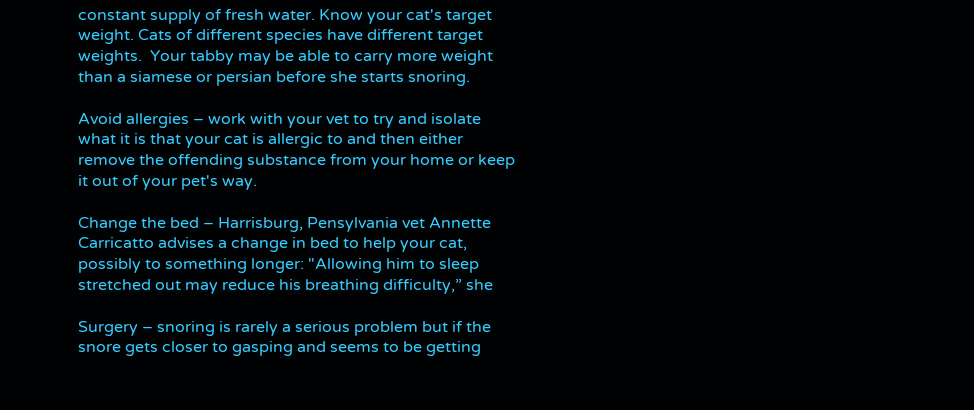constant supply of fresh water. Know your cat's target
weight. Cats of different species have different target
weights.  Your tabby may be able to carry more weight
than a siamese or persian before she starts snoring.

Avoid allergies – work with your vet to try and isolate
what it is that your cat is allergic to and then either
remove the offending substance from your home or keep
it out of your pet's way.

Change the bed – Harrisburg, Pensylvania vet Annette
Carricatto advises a change in bed to help your cat,
possibly to something longer: "Allowing him to sleep
stretched out may reduce his breathing difficulty,” she

Surgery – snoring is rarely a serious problem but if the
snore gets closer to gasping and seems to be getting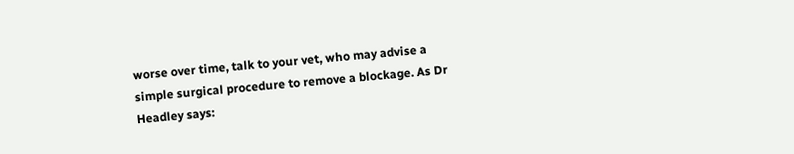worse over time, talk to your vet, who may advise a
simple surgical procedure to remove a blockage. As Dr
Headley says: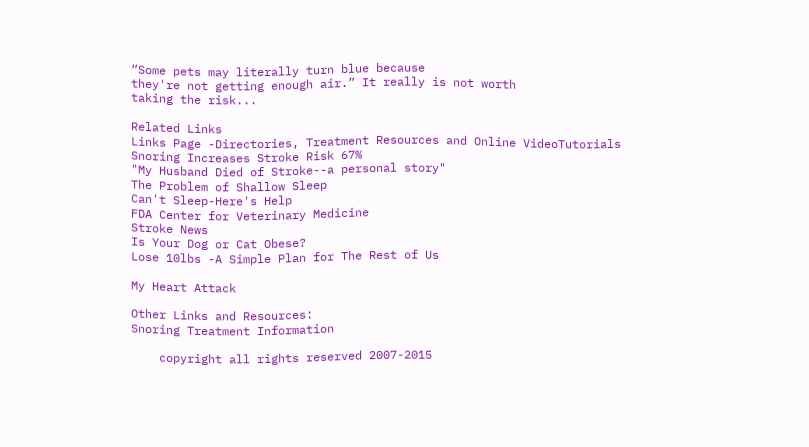“Some pets may literally turn blue because
they're not getting enough air.” It really is not worth
taking the risk...

Related Links
Links Page -Directories, Treatment Resources and Online VideoTutorials
Snoring Increases Stroke Risk 67%
"My Husband Died of Stroke--a personal story"
The Problem of Shallow Sleep
Can't Sleep-Here's Help
FDA Center for Veterinary Medicine
Stroke News
Is Your Dog or Cat Obese?
Lose 10lbs -A Simple Plan for The Rest of Us

My Heart Attack

Other Links and Resources:
Snoring Treatment Information

    copyright all rights reserved 2007-2015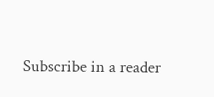Subscribe in a reader